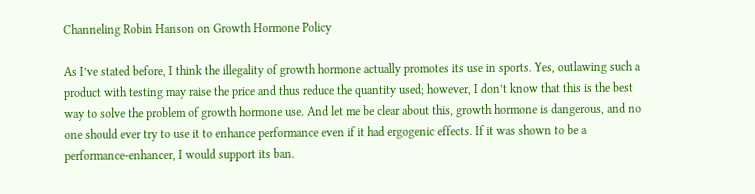Channeling Robin Hanson on Growth Hormone Policy

As I’ve stated before, I think the illegality of growth hormone actually promotes its use in sports. Yes, outlawing such a product with testing may raise the price and thus reduce the quantity used; however, I don’t know that this is the best way to solve the problem of growth hormone use. And let me be clear about this, growth hormone is dangerous, and no one should ever try to use it to enhance performance even if it had ergogenic effects. If it was shown to be a performance-enhancer, I would support its ban.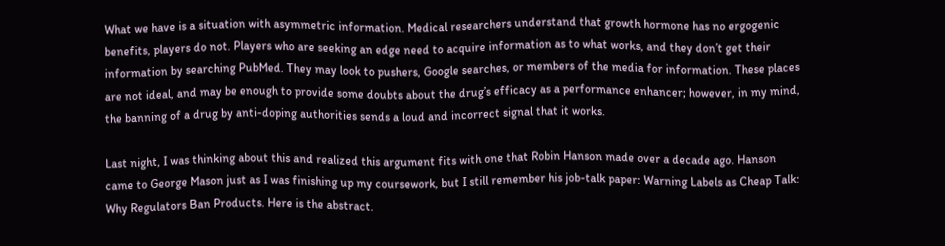What we have is a situation with asymmetric information. Medical researchers understand that growth hormone has no ergogenic benefits, players do not. Players who are seeking an edge need to acquire information as to what works, and they don’t get their information by searching PubMed. They may look to pushers, Google searches, or members of the media for information. These places are not ideal, and may be enough to provide some doubts about the drug’s efficacy as a performance enhancer; however, in my mind, the banning of a drug by anti-doping authorities sends a loud and incorrect signal that it works.

Last night, I was thinking about this and realized this argument fits with one that Robin Hanson made over a decade ago. Hanson came to George Mason just as I was finishing up my coursework, but I still remember his job-talk paper: Warning Labels as Cheap Talk: Why Regulators Ban Products. Here is the abstract.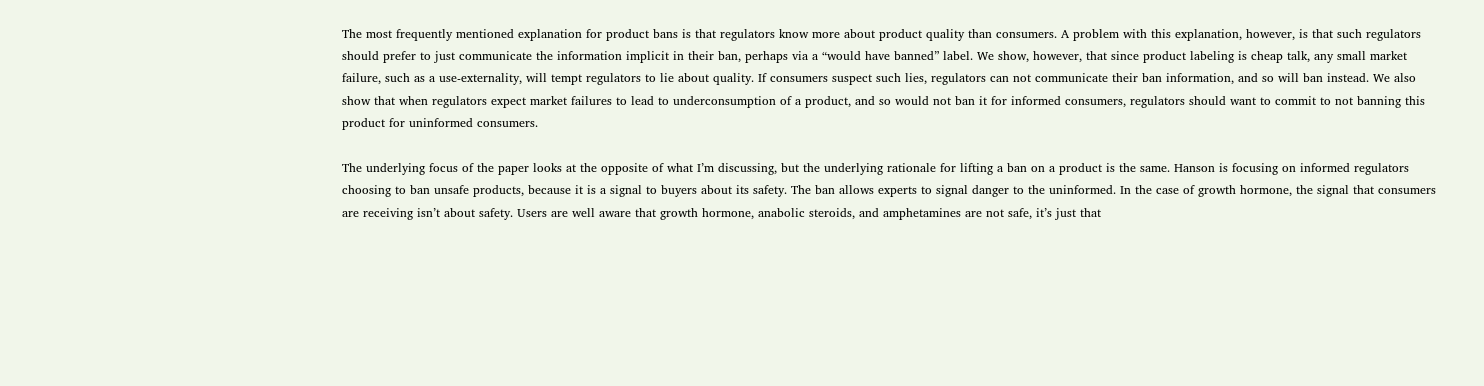The most frequently mentioned explanation for product bans is that regulators know more about product quality than consumers. A problem with this explanation, however, is that such regulators should prefer to just communicate the information implicit in their ban, perhaps via a “would have banned” label. We show, however, that since product labeling is cheap talk, any small market failure, such as a use-externality, will tempt regulators to lie about quality. If consumers suspect such lies, regulators can not communicate their ban information, and so will ban instead. We also show that when regulators expect market failures to lead to underconsumption of a product, and so would not ban it for informed consumers, regulators should want to commit to not banning this product for uninformed consumers.

The underlying focus of the paper looks at the opposite of what I’m discussing, but the underlying rationale for lifting a ban on a product is the same. Hanson is focusing on informed regulators choosing to ban unsafe products, because it is a signal to buyers about its safety. The ban allows experts to signal danger to the uninformed. In the case of growth hormone, the signal that consumers are receiving isn’t about safety. Users are well aware that growth hormone, anabolic steroids, and amphetamines are not safe, it’s just that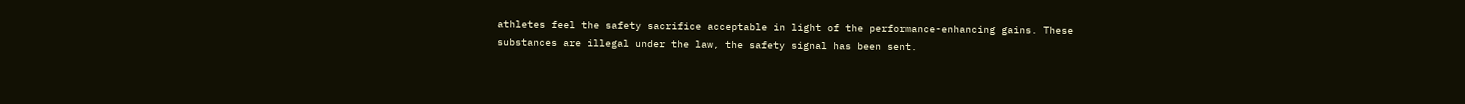athletes feel the safety sacrifice acceptable in light of the performance-enhancing gains. These substances are illegal under the law, the safety signal has been sent.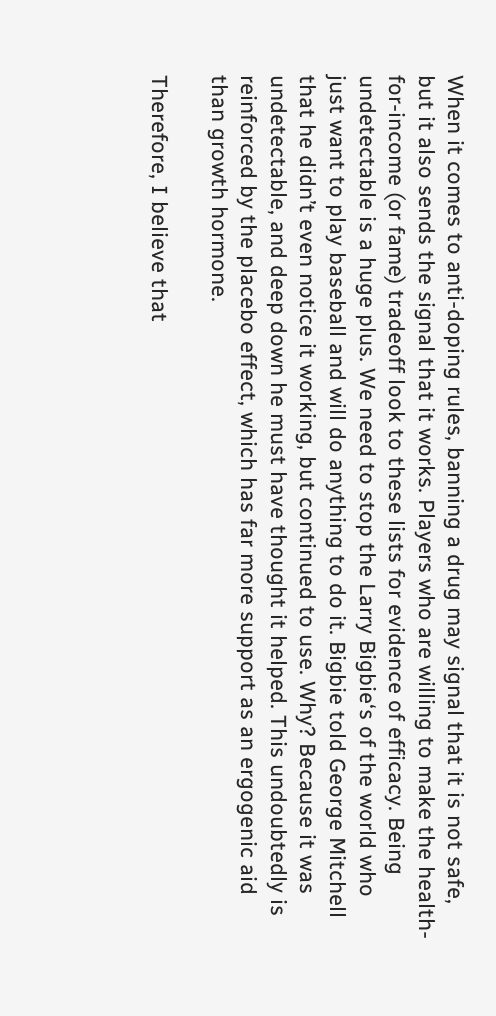When it comes to anti-doping rules, banning a drug may signal that it is not safe, but it also sends the signal that it works. Players who are willing to make the health-for-income (or fame) tradeoff look to these lists for evidence of efficacy. Being undetectable is a huge plus. We need to stop the Larry Bigbie‘s of the world who just want to play baseball and will do anything to do it. Bigbie told George Mitchell that he didn’t even notice it working, but continued to use. Why? Because it was undetectable, and deep down he must have thought it helped. This undoubtedly is reinforced by the placebo effect, which has far more support as an ergogenic aid than growth hormone.

Therefore, I believe that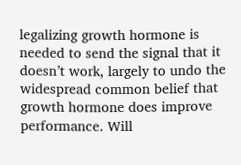legalizing growth hormone is needed to send the signal that it doesn’t work, largely to undo the widespread common belief that growth hormone does improve performance. Will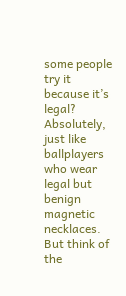some people try it because it’s legal? Absolutely, just like ballplayers who wear legal but benign magnetic necklaces. But think of the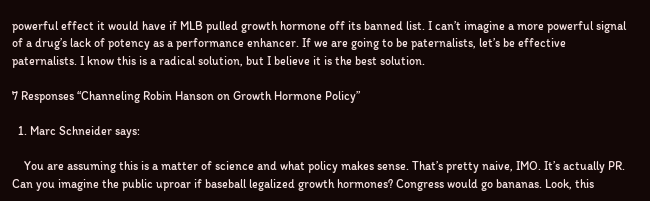powerful effect it would have if MLB pulled growth hormone off its banned list. I can’t imagine a more powerful signal of a drug’s lack of potency as a performance enhancer. If we are going to be paternalists, let’s be effective paternalists. I know this is a radical solution, but I believe it is the best solution.

7 Responses “Channeling Robin Hanson on Growth Hormone Policy”

  1. Marc Schneider says:

    You are assuming this is a matter of science and what policy makes sense. That’s pretty naive, IMO. It’s actually PR. Can you imagine the public uproar if baseball legalized growth hormones? Congress would go bananas. Look, this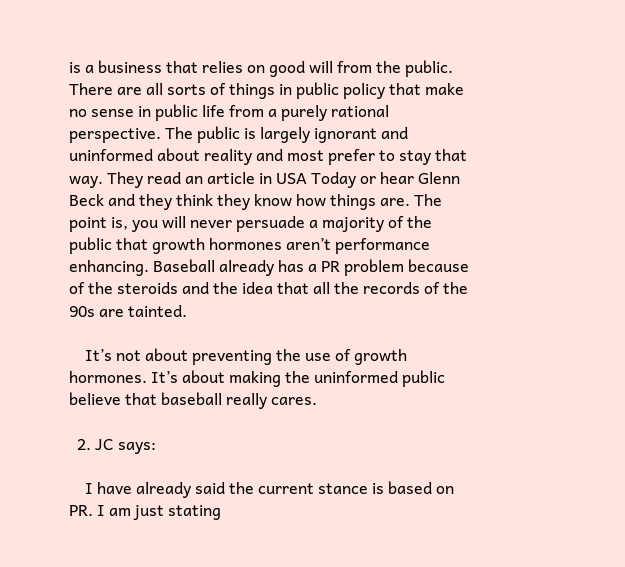is a business that relies on good will from the public. There are all sorts of things in public policy that make no sense in public life from a purely rational perspective. The public is largely ignorant and uninformed about reality and most prefer to stay that way. They read an article in USA Today or hear Glenn Beck and they think they know how things are. The point is, you will never persuade a majority of the public that growth hormones aren’t performance enhancing. Baseball already has a PR problem because of the steroids and the idea that all the records of the 90s are tainted.

    It’s not about preventing the use of growth hormones. It’s about making the uninformed public believe that baseball really cares.

  2. JC says:

    I have already said the current stance is based on PR. I am just stating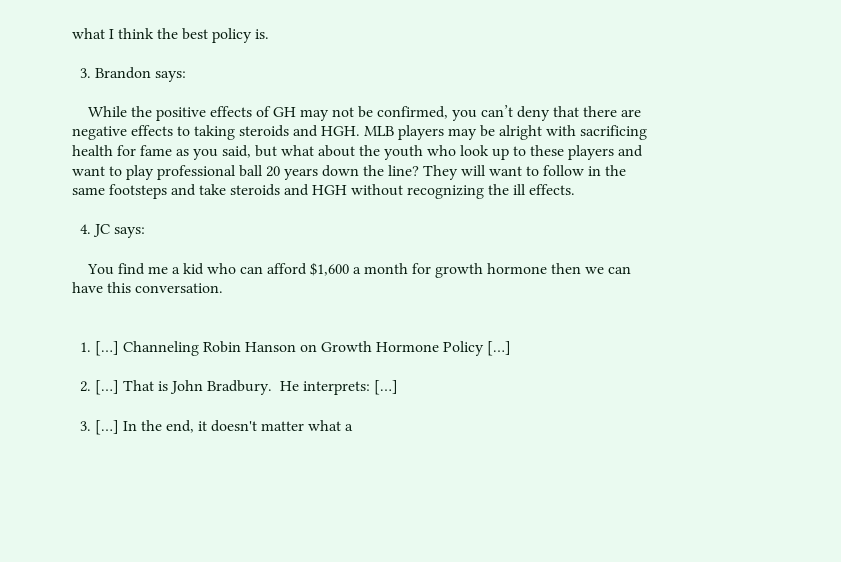what I think the best policy is.

  3. Brandon says:

    While the positive effects of GH may not be confirmed, you can’t deny that there are negative effects to taking steroids and HGH. MLB players may be alright with sacrificing health for fame as you said, but what about the youth who look up to these players and want to play professional ball 20 years down the line? They will want to follow in the same footsteps and take steroids and HGH without recognizing the ill effects.

  4. JC says:

    You find me a kid who can afford $1,600 a month for growth hormone then we can have this conversation.


  1. […] Channeling Robin Hanson on Growth Hormone Policy […]

  2. […] That is John Bradbury.  He interprets: […]

  3. […] In the end, it doesn't matter what a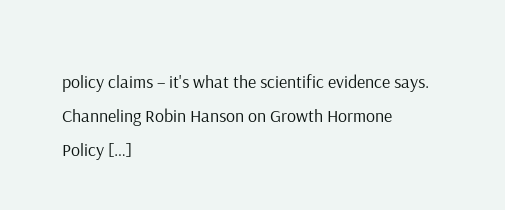policy claims – it's what the scientific evidence says. Channeling Robin Hanson on Growth Hormone Policy […]